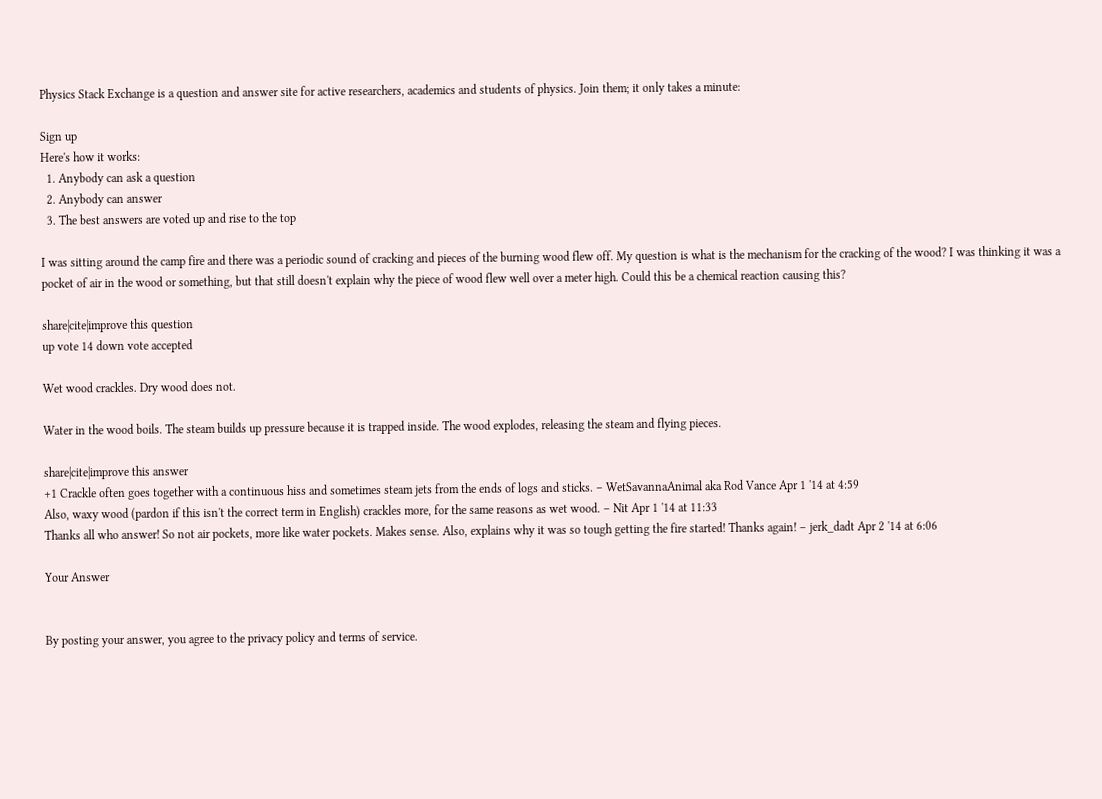Physics Stack Exchange is a question and answer site for active researchers, academics and students of physics. Join them; it only takes a minute:

Sign up
Here's how it works:
  1. Anybody can ask a question
  2. Anybody can answer
  3. The best answers are voted up and rise to the top

I was sitting around the camp fire and there was a periodic sound of cracking and pieces of the burning wood flew off. My question is what is the mechanism for the cracking of the wood? I was thinking it was a pocket of air in the wood or something, but that still doesn't explain why the piece of wood flew well over a meter high. Could this be a chemical reaction causing this?

share|cite|improve this question
up vote 14 down vote accepted

Wet wood crackles. Dry wood does not.

Water in the wood boils. The steam builds up pressure because it is trapped inside. The wood explodes, releasing the steam and flying pieces.

share|cite|improve this answer
+1 Crackle often goes together with a continuous hiss and sometimes steam jets from the ends of logs and sticks. – WetSavannaAnimal aka Rod Vance Apr 1 '14 at 4:59
Also, waxy wood (pardon if this isn't the correct term in English) crackles more, for the same reasons as wet wood. – Nit Apr 1 '14 at 11:33
Thanks all who answer! So not air pockets, more like water pockets. Makes sense. Also, explains why it was so tough getting the fire started! Thanks again! – jerk_dadt Apr 2 '14 at 6:06

Your Answer


By posting your answer, you agree to the privacy policy and terms of service.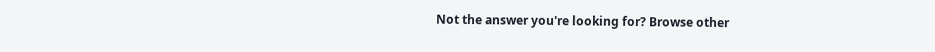Not the answer you're looking for? Browse other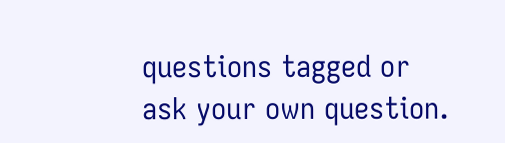questions tagged or ask your own question.